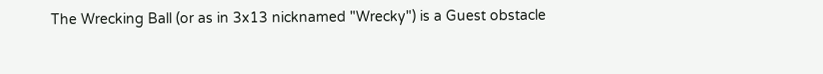The Wrecking Ball (or as in 3x13 nicknamed "Wrecky") is a Guest obstacle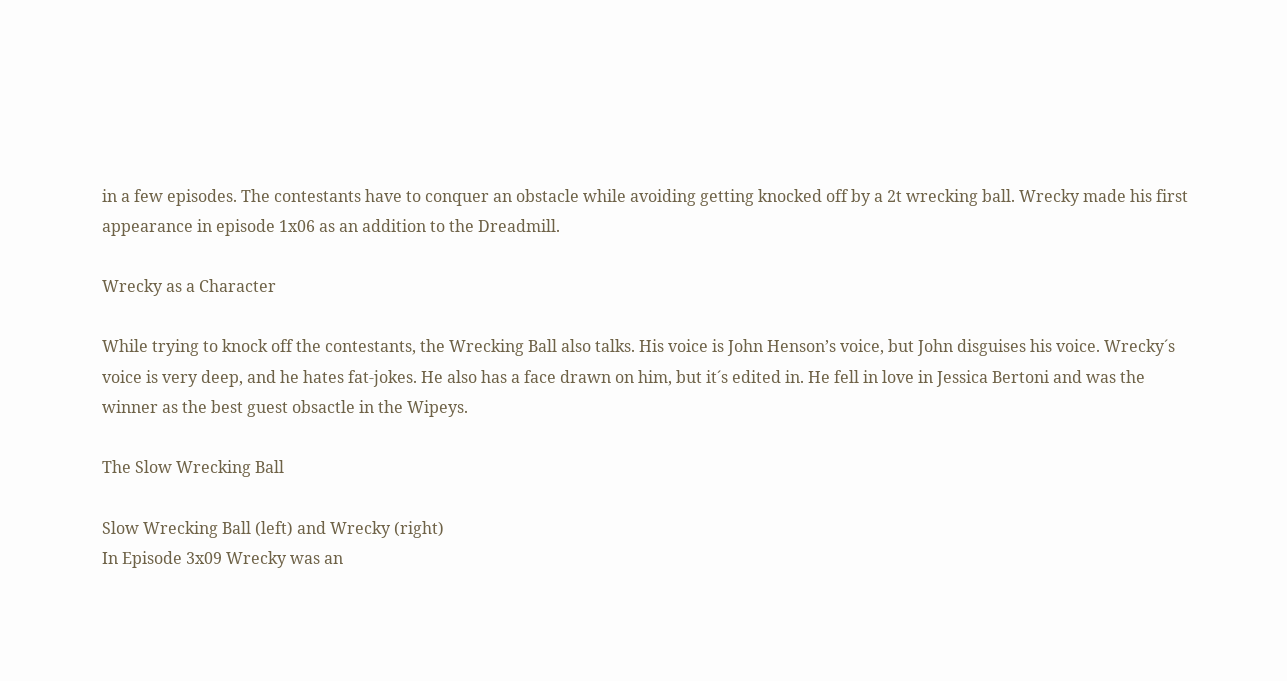in a few episodes. The contestants have to conquer an obstacle while avoiding getting knocked off by a 2t wrecking ball. Wrecky made his first appearance in episode 1x06 as an addition to the Dreadmill.

Wrecky as a Character

While trying to knock off the contestants, the Wrecking Ball also talks. His voice is John Henson’s voice, but John disguises his voice. Wrecky´s voice is very deep, and he hates fat-jokes. He also has a face drawn on him, but it´s edited in. He fell in love in Jessica Bertoni and was the winner as the best guest obsactle in the Wipeys.

The Slow Wrecking Ball

Slow Wrecking Ball (left) and Wrecky (right)
In Episode 3x09 Wrecky was an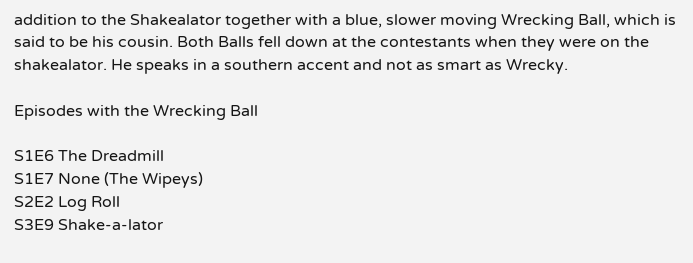addition to the Shakealator together with a blue, slower moving Wrecking Ball, which is said to be his cousin. Both Balls fell down at the contestants when they were on the shakealator. He speaks in a southern accent and not as smart as Wrecky.

Episodes with the Wrecking Ball

S1E6 The Dreadmill
S1E7 None (The Wipeys)
S2E2 Log Roll
S3E9 Shake-a-lator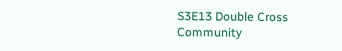S3E13 Double Cross
Community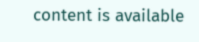content is available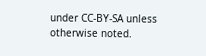under CC-BY-SA unless otherwise noted.